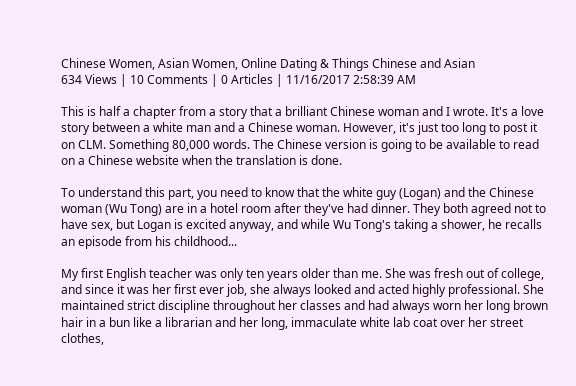Chinese Women, Asian Women, Online Dating & Things Chinese and Asian
634 Views | 10 Comments | 0 Articles | 11/16/2017 2:58:39 AM

This is half a chapter from a story that a brilliant Chinese woman and I wrote. It's a love story between a white man and a Chinese woman. However, it's just too long to post it on CLM. Something 80,000 words. The Chinese version is going to be available to read on a Chinese website when the translation is done.

To understand this part, you need to know that the white guy (Logan) and the Chinese woman (Wu Tong) are in a hotel room after they've had dinner. They both agreed not to have sex, but Logan is excited anyway, and while Wu Tong's taking a shower, he recalls an episode from his childhood...

My first English teacher was only ten years older than me. She was fresh out of college, and since it was her first ever job, she always looked and acted highly professional. She maintained strict discipline throughout her classes and had always worn her long brown hair in a bun like a librarian and her long, immaculate white lab coat over her street clothes,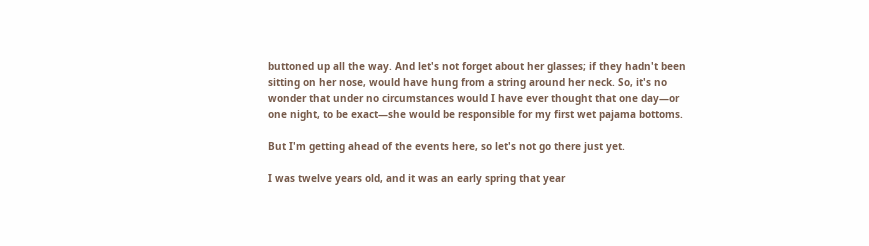buttoned up all the way. And let's not forget about her glasses; if they hadn't been sitting on her nose, would have hung from a string around her neck. So, it's no wonder that under no circumstances would I have ever thought that one day—or one night, to be exact—she would be responsible for my first wet pajama bottoms.

But I'm getting ahead of the events here, so let's not go there just yet.

I was twelve years old, and it was an early spring that year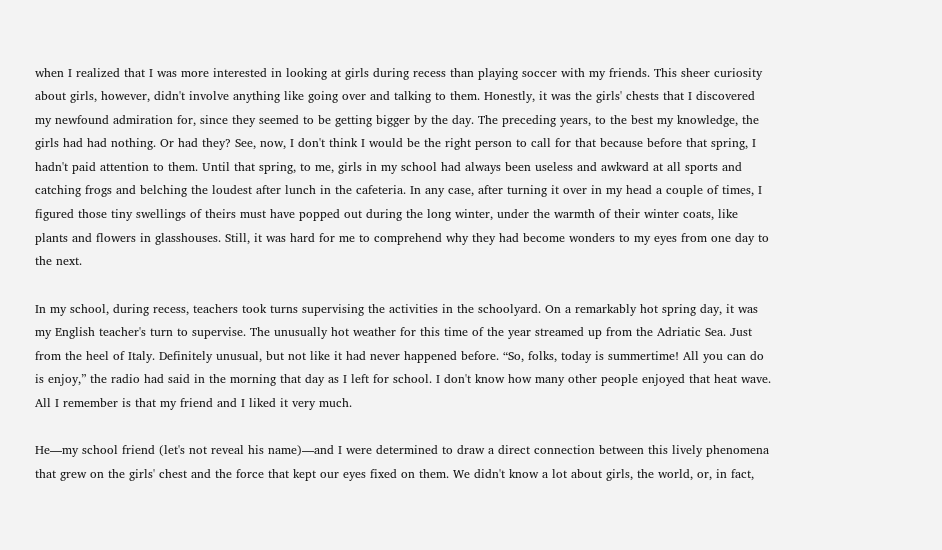when I realized that I was more interested in looking at girls during recess than playing soccer with my friends. This sheer curiosity about girls, however, didn't involve anything like going over and talking to them. Honestly, it was the girls' chests that I discovered my newfound admiration for, since they seemed to be getting bigger by the day. The preceding years, to the best my knowledge, the girls had had nothing. Or had they? See, now, I don't think I would be the right person to call for that because before that spring, I hadn't paid attention to them. Until that spring, to me, girls in my school had always been useless and awkward at all sports and catching frogs and belching the loudest after lunch in the cafeteria. In any case, after turning it over in my head a couple of times, I figured those tiny swellings of theirs must have popped out during the long winter, under the warmth of their winter coats, like plants and flowers in glasshouses. Still, it was hard for me to comprehend why they had become wonders to my eyes from one day to the next.

In my school, during recess, teachers took turns supervising the activities in the schoolyard. On a remarkably hot spring day, it was my English teacher's turn to supervise. The unusually hot weather for this time of the year streamed up from the Adriatic Sea. Just from the heel of Italy. Definitely unusual, but not like it had never happened before. “So, folks, today is summertime! All you can do is enjoy,” the radio had said in the morning that day as I left for school. I don't know how many other people enjoyed that heat wave. All I remember is that my friend and I liked it very much.

He—my school friend (let's not reveal his name)—and I were determined to draw a direct connection between this lively phenomena that grew on the girls' chest and the force that kept our eyes fixed on them. We didn't know a lot about girls, the world, or, in fact,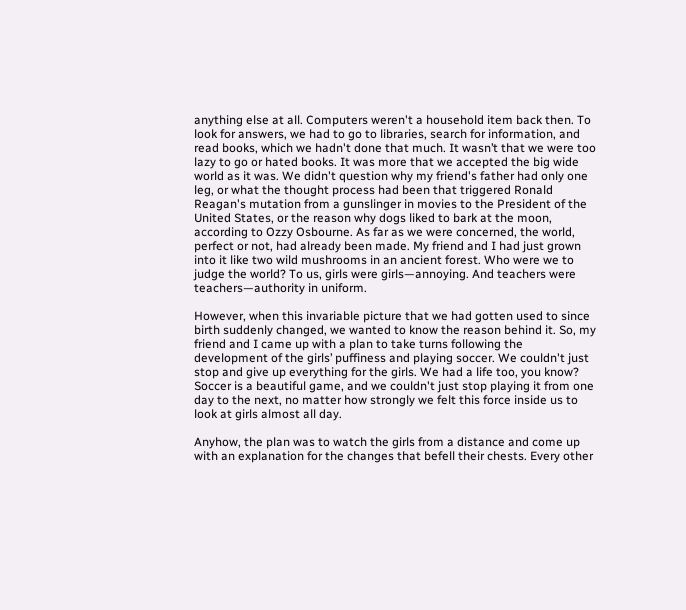anything else at all. Computers weren't a household item back then. To look for answers, we had to go to libraries, search for information, and read books, which we hadn't done that much. It wasn’t that we were too lazy to go or hated books. It was more that we accepted the big wide world as it was. We didn't question why my friend's father had only one leg, or what the thought process had been that triggered Ronald Reagan's mutation from a gunslinger in movies to the President of the United States, or the reason why dogs liked to bark at the moon, according to Ozzy Osbourne. As far as we were concerned, the world, perfect or not, had already been made. My friend and I had just grown into it like two wild mushrooms in an ancient forest. Who were we to judge the world? To us, girls were girls—annoying. And teachers were teachers—authority in uniform.

However, when this invariable picture that we had gotten used to since birth suddenly changed, we wanted to know the reason behind it. So, my friend and I came up with a plan to take turns following the development of the girls’ puffiness and playing soccer. We couldn't just stop and give up everything for the girls. We had a life too, you know? Soccer is a beautiful game, and we couldn't just stop playing it from one day to the next, no matter how strongly we felt this force inside us to look at girls almost all day.

Anyhow, the plan was to watch the girls from a distance and come up with an explanation for the changes that befell their chests. Every other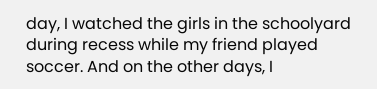day, I watched the girls in the schoolyard during recess while my friend played soccer. And on the other days, I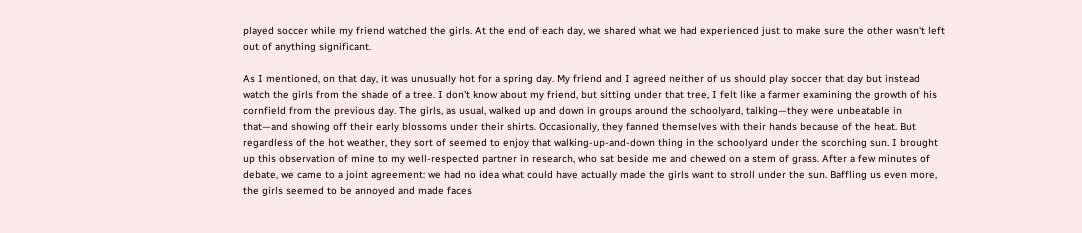played soccer while my friend watched the girls. At the end of each day, we shared what we had experienced just to make sure the other wasn't left out of anything significant.

As I mentioned, on that day, it was unusually hot for a spring day. My friend and I agreed neither of us should play soccer that day but instead watch the girls from the shade of a tree. I don't know about my friend, but sitting under that tree, I felt like a farmer examining the growth of his cornfield from the previous day. The girls, as usual, walked up and down in groups around the schoolyard, talking—they were unbeatable in that—and showing off their early blossoms under their shirts. Occasionally, they fanned themselves with their hands because of the heat. But regardless of the hot weather, they sort of seemed to enjoy that walking-up-and-down thing in the schoolyard under the scorching sun. I brought up this observation of mine to my well-respected partner in research, who sat beside me and chewed on a stem of grass. After a few minutes of debate, we came to a joint agreement: we had no idea what could have actually made the girls want to stroll under the sun. Baffling us even more, the girls seemed to be annoyed and made faces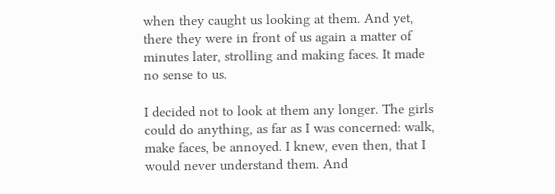when they caught us looking at them. And yet, there they were in front of us again a matter of minutes later, strolling and making faces. It made no sense to us.

I decided not to look at them any longer. The girls could do anything, as far as I was concerned: walk, make faces, be annoyed. I knew, even then, that I would never understand them. And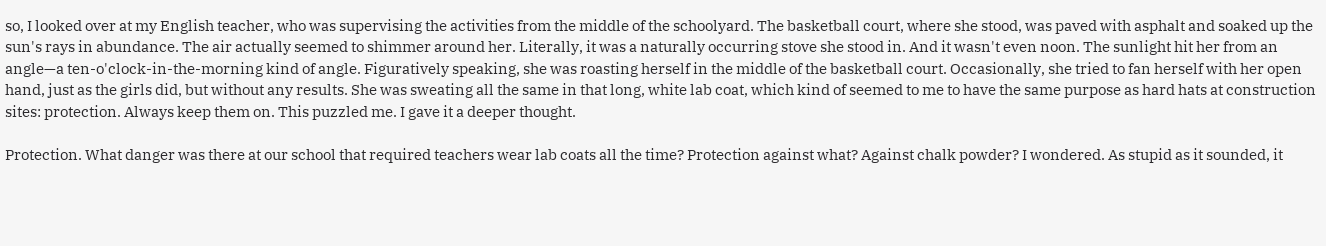so, I looked over at my English teacher, who was supervising the activities from the middle of the schoolyard. The basketball court, where she stood, was paved with asphalt and soaked up the sun's rays in abundance. The air actually seemed to shimmer around her. Literally, it was a naturally occurring stove she stood in. And it wasn't even noon. The sunlight hit her from an angle—a ten-o'clock-in-the-morning kind of angle. Figuratively speaking, she was roasting herself in the middle of the basketball court. Occasionally, she tried to fan herself with her open hand, just as the girls did, but without any results. She was sweating all the same in that long, white lab coat, which kind of seemed to me to have the same purpose as hard hats at construction sites: protection. Always keep them on. This puzzled me. I gave it a deeper thought.

Protection. What danger was there at our school that required teachers wear lab coats all the time? Protection against what? Against chalk powder? I wondered. As stupid as it sounded, it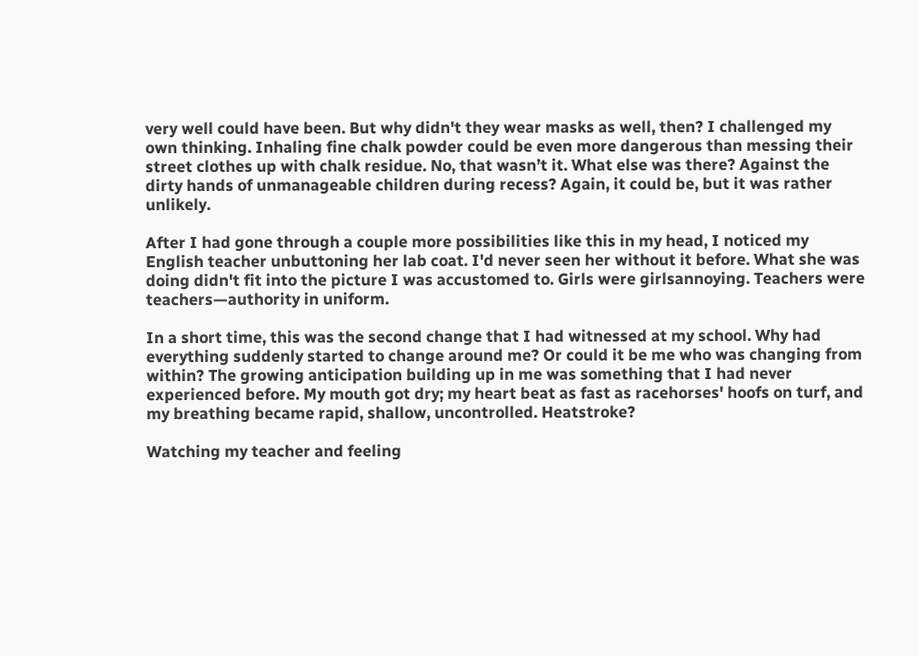very well could have been. But why didn't they wear masks as well, then? I challenged my own thinking. Inhaling fine chalk powder could be even more dangerous than messing their street clothes up with chalk residue. No, that wasn’t it. What else was there? Against the dirty hands of unmanageable children during recess? Again, it could be, but it was rather unlikely.

After I had gone through a couple more possibilities like this in my head, I noticed my English teacher unbuttoning her lab coat. I'd never seen her without it before. What she was doing didn't fit into the picture I was accustomed to. Girls were girlsannoying. Teachers were teachers—authority in uniform.

In a short time, this was the second change that I had witnessed at my school. Why had everything suddenly started to change around me? Or could it be me who was changing from within? The growing anticipation building up in me was something that I had never experienced before. My mouth got dry; my heart beat as fast as racehorses' hoofs on turf, and my breathing became rapid, shallow, uncontrolled. Heatstroke?

Watching my teacher and feeling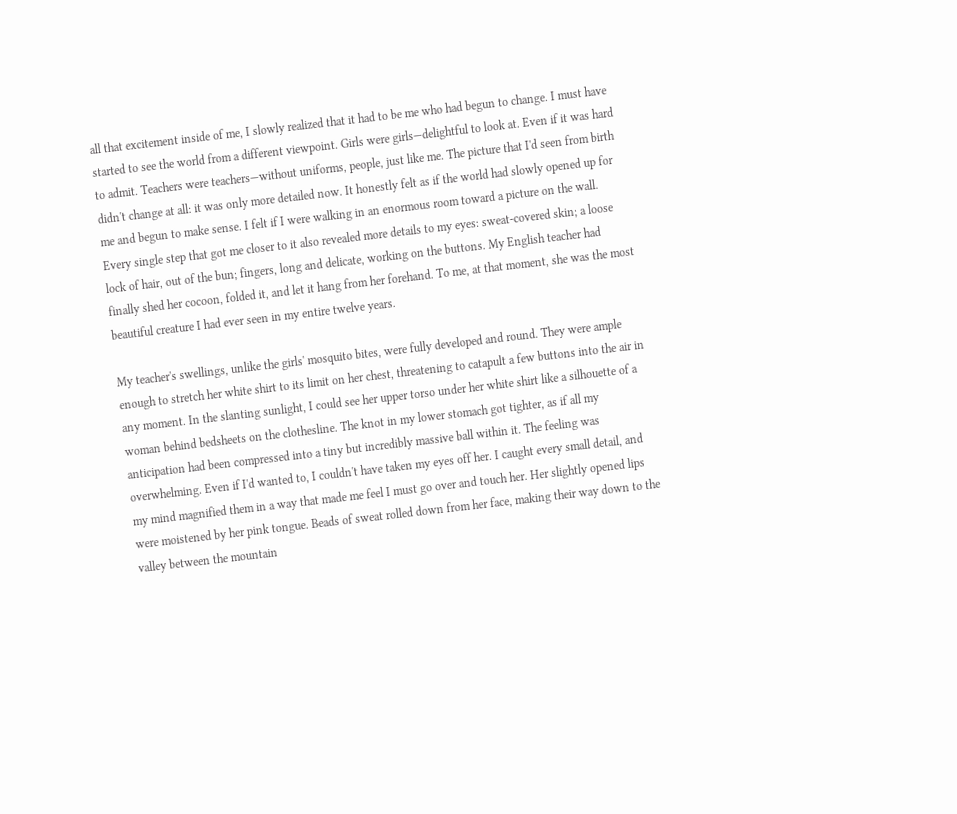all that excitement inside of me, I slowly realized that it had to be me who had begun to change. I must have started to see the world from a different viewpoint. Girls were girls—delightful to look at. Even if it was hard to admit. Teachers were teachers—without uniforms, people, just like me. The picture that I'd seen from birth didn't change at all: it was only more detailed now. It honestly felt as if the world had slowly opened up for me and begun to make sense. I felt if I were walking in an enormous room toward a picture on the wall. Every single step that got me closer to it also revealed more details to my eyes: sweat-covered skin; a loose lock of hair, out of the bun; fingers, long and delicate, working on the buttons. My English teacher had finally shed her cocoon, folded it, and let it hang from her forehand. To me, at that moment, she was the most beautiful creature I had ever seen in my entire twelve years.

My teacher's swellings, unlike the girls' mosquito bites, were fully developed and round. They were ample enough to stretch her white shirt to its limit on her chest, threatening to catapult a few buttons into the air in any moment. In the slanting sunlight, I could see her upper torso under her white shirt like a silhouette of a woman behind bedsheets on the clothesline. The knot in my lower stomach got tighter, as if all my anticipation had been compressed into a tiny but incredibly massive ball within it. The feeling was overwhelming. Even if I'd wanted to, I couldn't have taken my eyes off her. I caught every small detail, and my mind magnified them in a way that made me feel I must go over and touch her. Her slightly opened lips were moistened by her pink tongue. Beads of sweat rolled down from her face, making their way down to the valley between the mountain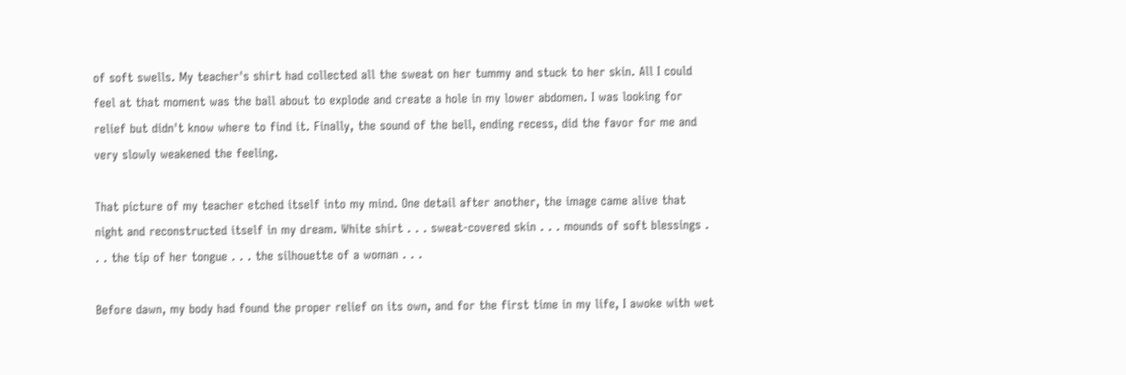of soft swells. My teacher's shirt had collected all the sweat on her tummy and stuck to her skin. All I could feel at that moment was the ball about to explode and create a hole in my lower abdomen. I was looking for relief but didn't know where to find it. Finally, the sound of the bell, ending recess, did the favor for me and very slowly weakened the feeling.

That picture of my teacher etched itself into my mind. One detail after another, the image came alive that night and reconstructed itself in my dream. White shirt . . . sweat-covered skin . . . mounds of soft blessings . . . the tip of her tongue . . . the silhouette of a woman . . .

Before dawn, my body had found the proper relief on its own, and for the first time in my life, I awoke with wet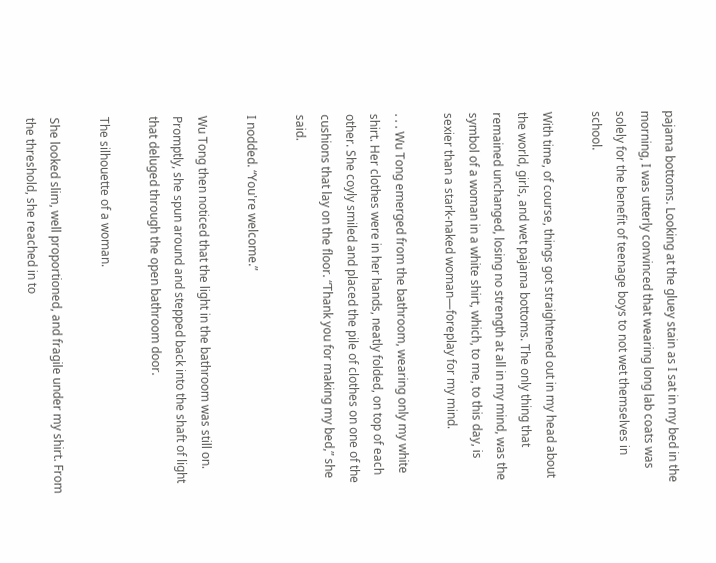pajama bottoms. Looking at the gluey stain as I sat in my bed in the morning, I was utterly convinced that wearing long lab coats was solely for the benefit of teenage boys to not wet themselves in school.

With time, of course, things got straightened out in my head about the world, girls, and wet pajama bottoms. The only thing that remained unchanged, losing no strength at all in my mind, was the symbol of a woman in a white shirt, which, to me, to this day, is sexier than a stark-naked woman—foreplay for my mind.

. . . Wu Tong emerged from the bathroom, wearing only my white shirt. Her clothes were in her hands, neatly folded, on top of each other. She coyly smiled and placed the pile of clothes on one of the cushions that lay on the floor. “Thank you for making my bed,” she said.

I nodded. “You're welcome.”

Wu Tong then noticed that the light in the bathroom was still on. Promptly, she spun around and stepped back into the shaft of light that deluged through the open bathroom door.

The silhouette of a woman.

She looked slim, well proportioned, and fragile under my shirt. From the threshold, she reached in to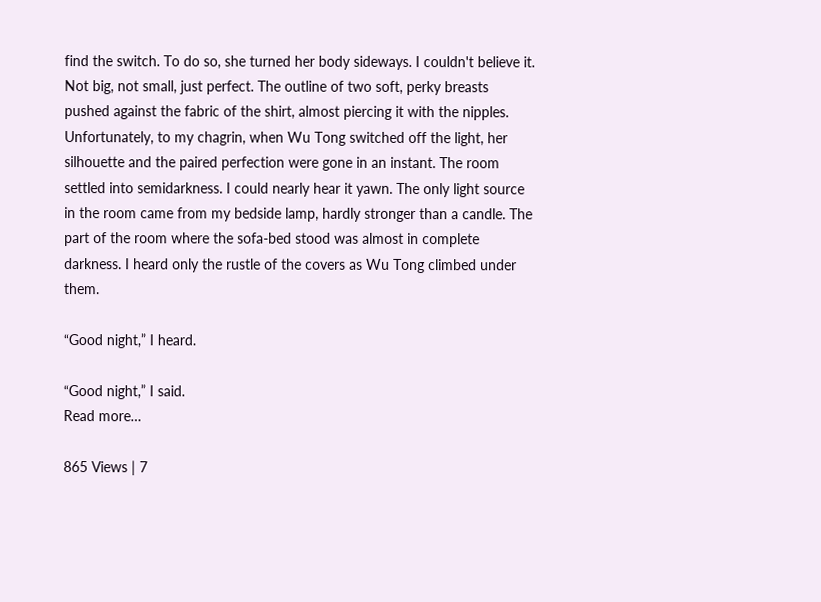find the switch. To do so, she turned her body sideways. I couldn't believe it. Not big, not small, just perfect. The outline of two soft, perky breasts pushed against the fabric of the shirt, almost piercing it with the nipples. Unfortunately, to my chagrin, when Wu Tong switched off the light, her silhouette and the paired perfection were gone in an instant. The room settled into semidarkness. I could nearly hear it yawn. The only light source in the room came from my bedside lamp, hardly stronger than a candle. The part of the room where the sofa-bed stood was almost in complete darkness. I heard only the rustle of the covers as Wu Tong climbed under them.

“Good night,” I heard.

“Good night,” I said.
Read more…

865 Views | 7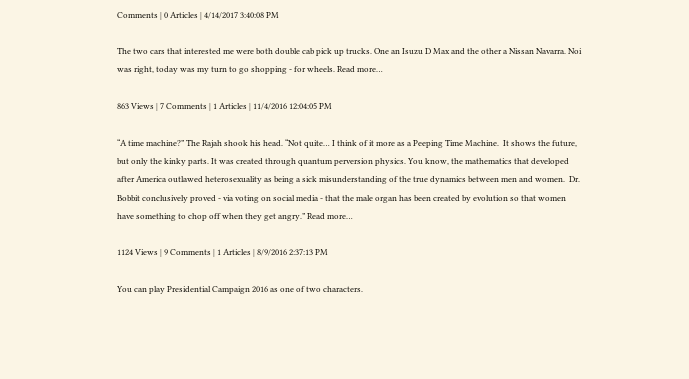Comments | 0 Articles | 4/14/2017 3:40:08 PM

The two cars that interested me were both double cab pick up trucks. One an Isuzu D Max and the other a Nissan Navarra. Noi was right, today was my turn to go shopping - for wheels. Read more…

863 Views | 7 Comments | 1 Articles | 11/4/2016 12:04:05 PM

“A time machine?” The Rajah shook his head. “Not quite… I think of it more as a Peeping Time Machine.  It shows the future, but only the kinky parts. It was created through quantum perversion physics. You know, the mathematics that developed after America outlawed heterosexuality as being a sick misunderstanding of the true dynamics between men and women.  Dr. Bobbit conclusively proved - via voting on social media - that the male organ has been created by evolution so that women have something to chop off when they get angry.” Read more…

1124 Views | 9 Comments | 1 Articles | 8/9/2016 2:37:13 PM

You can play Presidential Campaign 2016 as one of two characters.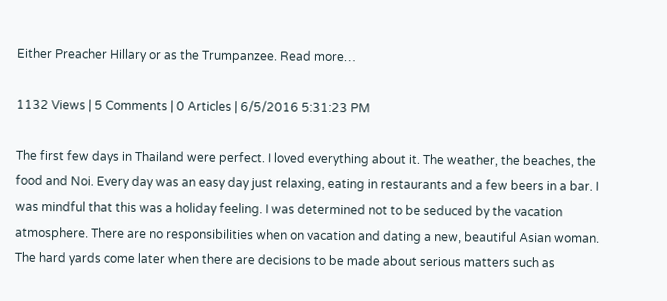Either Preacher Hillary or as the Trumpanzee. Read more…

1132 Views | 5 Comments | 0 Articles | 6/5/2016 5:31:23 PM

The first few days in Thailand were perfect. I loved everything about it. The weather, the beaches, the food and Noi. Every day was an easy day just relaxing, eating in restaurants and a few beers in a bar. I was mindful that this was a holiday feeling. I was determined not to be seduced by the vacation atmosphere. There are no responsibilities when on vacation and dating a new, beautiful Asian woman. The hard yards come later when there are decisions to be made about serious matters such as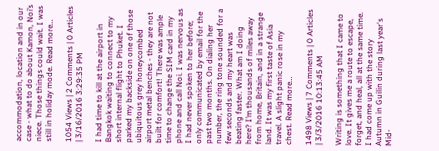accommodation, location and in our case - what to do about Kamon, Noi’s niece. Those things could wait. I was still in holiday mode. Read more…

1054 Views | 2 Comments | 0 Articles | 3/16/2016 3:29:35 PM

I had time to kill at the airport in Bangkok waiting to connect to my short internal flight to Phuket. I parked my backside on one of those ubiquitous grey honeycombed airport metal benches - they are not built for comfort! There was ample time to change the SIM card in my phone and call Noi. I was nervous as I had never spoken to her before; only communicated by email for the past two months. On dialing her number, the ring tone sounded for a few seconds and my heart was beating faster. What am I doing here? I’m thousands of miles away from home, Britain, and in a strange land. It was my first taste of Asia travel. A slight panic rose in my chest. Read more…

1498 Views | 7 Comments | 0 Articles | 3/3/2016 10:13:45 AM

Writing is something that I came to love. It gives me a route to escape, forget, and heal, all at the same time. I had come up with the story Autumn in Guilin during last year's Mid-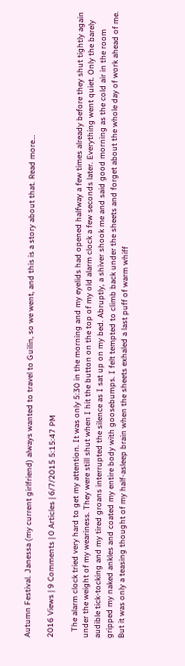Autumn Festival. Janessa (my current girlfriend) always wanted to travel to Guilin, so we went, and this is a story about that. Read more…

2016 Views | 9 Comments | 0 Articles | 6/7/2015 5:15:47 PM

   The alarm clock tried very hard to get my attention. It was only 5:30 in the morning and my eyelids had opened halfway a few times already before they shut tightly again under the weight of my weariness. They were still shut when I hit the button on the top of my old alarm clock a few seconds later. Everything went quiet. Only the barely audible tick-tocking and my tired groans interrupted the silence as I sat up on my bed. Abruptly, a shiver shook me and said good morning as the cold air in the room gripped my naked ankles and coated my entire body with goosebumps. I felt tempted to climb back under the sheets and forget about the whole day of work ahead of me. But it was only a teasing thought of my half-asleep brain when the sheets exhaled a last puff of warm whiff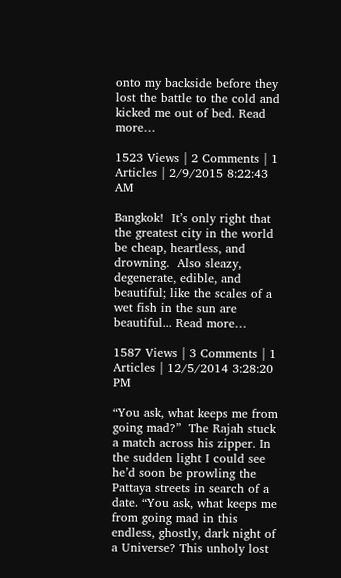onto my backside before they lost the battle to the cold and kicked me out of bed. Read more…

1523 Views | 2 Comments | 1 Articles | 2/9/2015 8:22:43 AM

Bangkok!  It’s only right that the greatest city in the world be cheap, heartless, and drowning.  Also sleazy, degenerate, edible, and beautiful; like the scales of a wet fish in the sun are beautiful... Read more…

1587 Views | 3 Comments | 1 Articles | 12/5/2014 3:28:20 PM

“You ask, what keeps me from going mad?”  The Rajah stuck a match across his zipper. In the sudden light I could see he’d soon be prowling the Pattaya streets in search of a date. “You ask, what keeps me from going mad in this endless, ghostly, dark night of a Universe? This unholy lost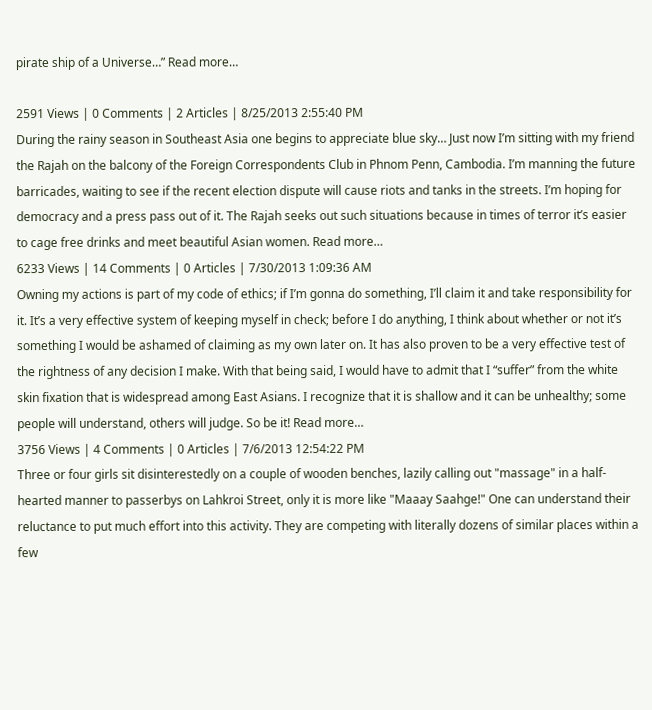pirate ship of a Universe…” Read more…

2591 Views | 0 Comments | 2 Articles | 8/25/2013 2:55:40 PM
During the rainy season in Southeast Asia one begins to appreciate blue sky… Just now I’m sitting with my friend the Rajah on the balcony of the Foreign Correspondents Club in Phnom Penn, Cambodia. I’m manning the future barricades, waiting to see if the recent election dispute will cause riots and tanks in the streets. I’m hoping for democracy and a press pass out of it. The Rajah seeks out such situations because in times of terror it’s easier to cage free drinks and meet beautiful Asian women. Read more…
6233 Views | 14 Comments | 0 Articles | 7/30/2013 1:09:36 AM
Owning my actions is part of my code of ethics; if I’m gonna do something, I’ll claim it and take responsibility for it. It’s a very effective system of keeping myself in check; before I do anything, I think about whether or not it’s something I would be ashamed of claiming as my own later on. It has also proven to be a very effective test of the rightness of any decision I make. With that being said, I would have to admit that I “suffer” from the white skin fixation that is widespread among East Asians. I recognize that it is shallow and it can be unhealthy; some people will understand, others will judge. So be it! Read more…
3756 Views | 4 Comments | 0 Articles | 7/6/2013 12:54:22 PM
Three or four girls sit disinterestedly on a couple of wooden benches, lazily calling out "massage" in a half-hearted manner to passerbys on Lahkroi Street, only it is more like "Maaay Saahge!" One can understand their reluctance to put much effort into this activity. They are competing with literally dozens of similar places within a few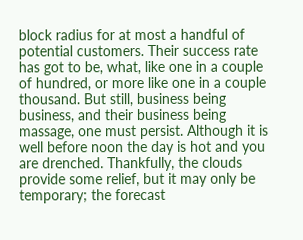block radius for at most a handful of potential customers. Their success rate has got to be, what, like one in a couple of hundred, or more like one in a couple thousand. But still, business being business, and their business being massage, one must persist. Although it is well before noon the day is hot and you are drenched. Thankfully, the clouds provide some relief, but it may only be temporary; the forecast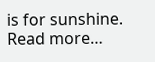is for sunshine. Read more…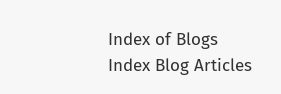Index of Blogs
Index Blog Articles